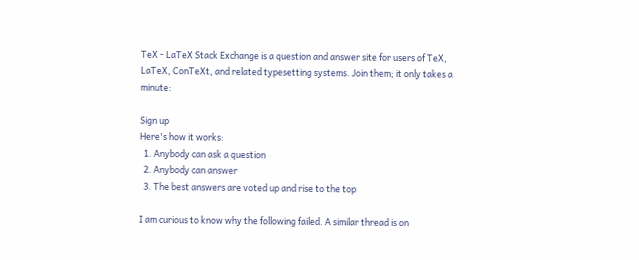TeX - LaTeX Stack Exchange is a question and answer site for users of TeX, LaTeX, ConTeXt, and related typesetting systems. Join them; it only takes a minute:

Sign up
Here's how it works:
  1. Anybody can ask a question
  2. Anybody can answer
  3. The best answers are voted up and rise to the top

I am curious to know why the following failed. A similar thread is on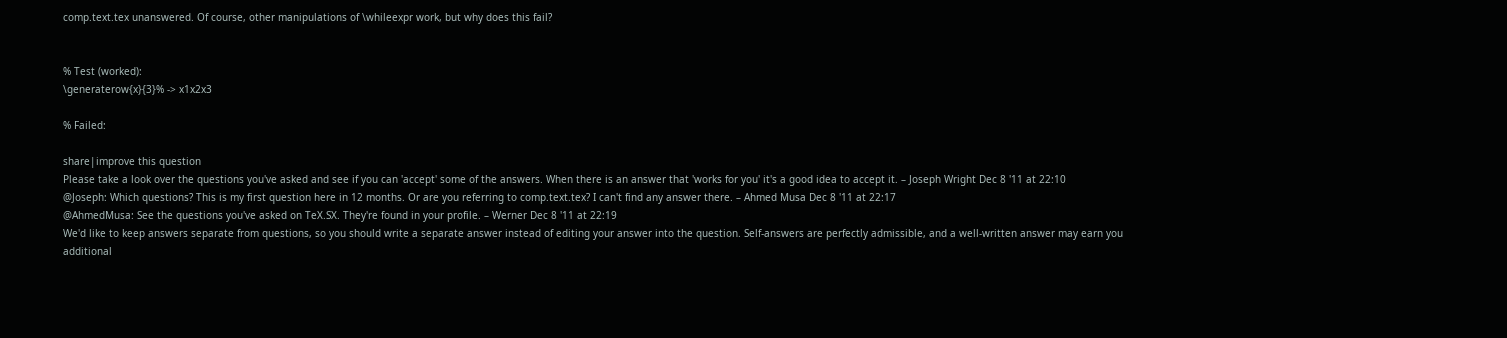comp.text.tex unanswered. Of course, other manipulations of \whileexpr work, but why does this fail?


% Test (worked):
\generaterow{x}{3}% -> x1x2x3

% Failed:

share|improve this question
Please take a look over the questions you've asked and see if you can 'accept' some of the answers. When there is an answer that 'works for you' it's a good idea to accept it. – Joseph Wright Dec 8 '11 at 22:10
@Joseph: Which questions? This is my first question here in 12 months. Or are you referring to comp.text.tex? I can't find any answer there. – Ahmed Musa Dec 8 '11 at 22:17
@AhmedMusa: See the questions you've asked on TeX.SX. They're found in your profile. – Werner Dec 8 '11 at 22:19
We'd like to keep answers separate from questions, so you should write a separate answer instead of editing your answer into the question. Self-answers are perfectly admissible, and a well-written answer may earn you additional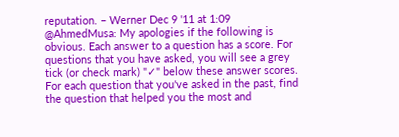reputation. – Werner Dec 9 '11 at 1:09
@AhmedMusa: My apologies if the following is obvious. Each answer to a question has a score. For questions that you have asked, you will see a grey tick (or check mark) "✓" below these answer scores. For each question that you've asked in the past, find the question that helped you the most and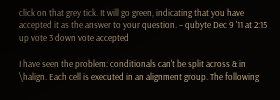click on that grey tick. It will go green, indicating that you have accepted it as the answer to your question. – qubyte Dec 9 '11 at 2:15
up vote 3 down vote accepted

I have seen the problem: conditionals can't be split across & in \halign. Each cell is executed in an alignment group. The following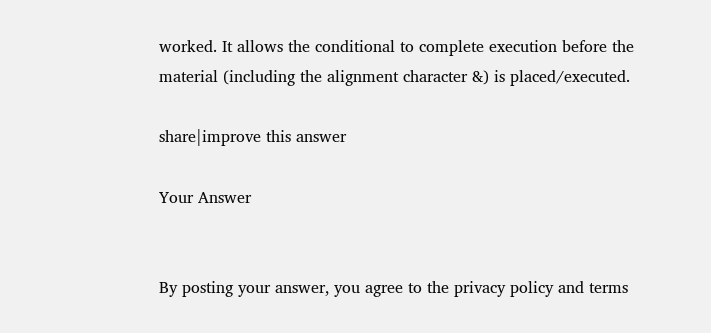worked. It allows the conditional to complete execution before the material (including the alignment character &) is placed/executed.

share|improve this answer

Your Answer


By posting your answer, you agree to the privacy policy and terms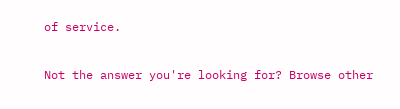of service.

Not the answer you're looking for? Browse other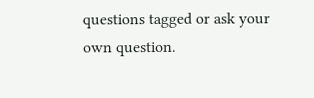questions tagged or ask your own question.